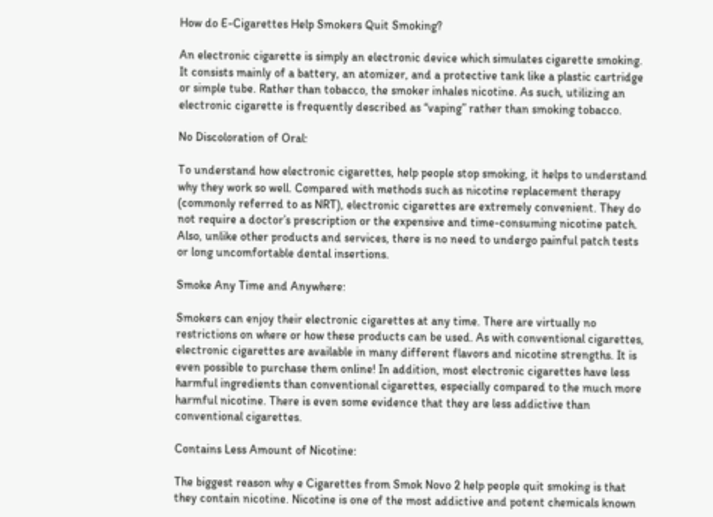How do E-Cigarettes Help Smokers Quit Smoking?

An electronic cigarette is simply an electronic device which simulates cigarette smoking. It consists mainly of a battery, an atomizer, and a protective tank like a plastic cartridge or simple tube. Rather than tobacco, the smoker inhales nicotine. As such, utilizing an electronic cigarette is frequently described as “vaping” rather than smoking tobacco.

No Discoloration of Oral:

To understand how electronic cigarettes, help people stop smoking, it helps to understand why they work so well. Compared with methods such as nicotine replacement therapy (commonly referred to as NRT), electronic cigarettes are extremely convenient. They do not require a doctor’s prescription or the expensive and time-consuming nicotine patch. Also, unlike other products and services, there is no need to undergo painful patch tests or long uncomfortable dental insertions.

Smoke Any Time and Anywhere:

Smokers can enjoy their electronic cigarettes at any time. There are virtually no restrictions on where or how these products can be used. As with conventional cigarettes, electronic cigarettes are available in many different flavors and nicotine strengths. It is even possible to purchase them online! In addition, most electronic cigarettes have less harmful ingredients than conventional cigarettes, especially compared to the much more harmful nicotine. There is even some evidence that they are less addictive than conventional cigarettes.

Contains Less Amount of Nicotine:

The biggest reason why e Cigarettes from Smok Novo 2 help people quit smoking is that they contain nicotine. Nicotine is one of the most addictive and potent chemicals known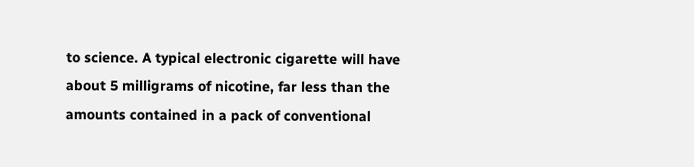to science. A typical electronic cigarette will have about 5 milligrams of nicotine, far less than the amounts contained in a pack of conventional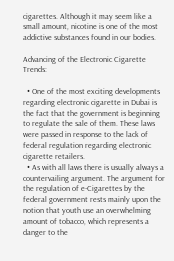cigarettes. Although it may seem like a small amount, nicotine is one of the most addictive substances found in our bodies.

Advancing of the Electronic Cigarette Trends:

  • One of the most exciting developments regarding electronic cigarette in Dubai is the fact that the government is beginning to regulate the sale of them. These laws were passed in response to the lack of federal regulation regarding electronic cigarette retailers.
  • As with all laws there is usually always a countervailing argument. The argument for the regulation of e-Cigarettes by the federal government rests mainly upon the notion that youth use an overwhelming amount of tobacco, which represents a danger to the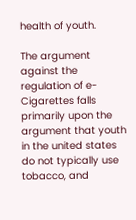health of youth.

The argument against the regulation of e-Cigarettes falls primarily upon the argument that youth in the united states do not typically use tobacco, and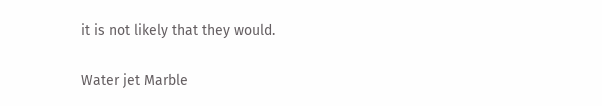it is not likely that they would.

Water jet Marble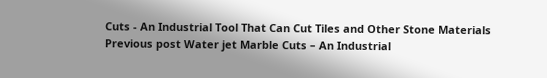Cuts - An Industrial Tool That Can Cut Tiles and Other Stone Materials Previous post Water jet Marble Cuts – An Industrial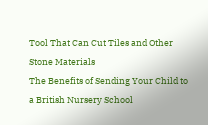Tool That Can Cut Tiles and Other Stone Materials
The Benefits of Sending Your Child to a British Nursery School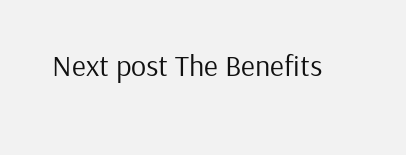Next post The Benefits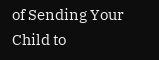of Sending Your Child to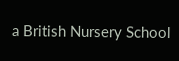a British Nursery School